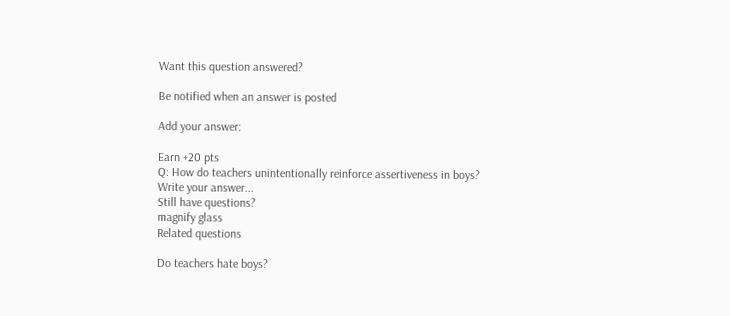Want this question answered?

Be notified when an answer is posted

Add your answer:

Earn +20 pts
Q: How do teachers unintentionally reinforce assertiveness in boys?
Write your answer...
Still have questions?
magnify glass
Related questions

Do teachers hate boys?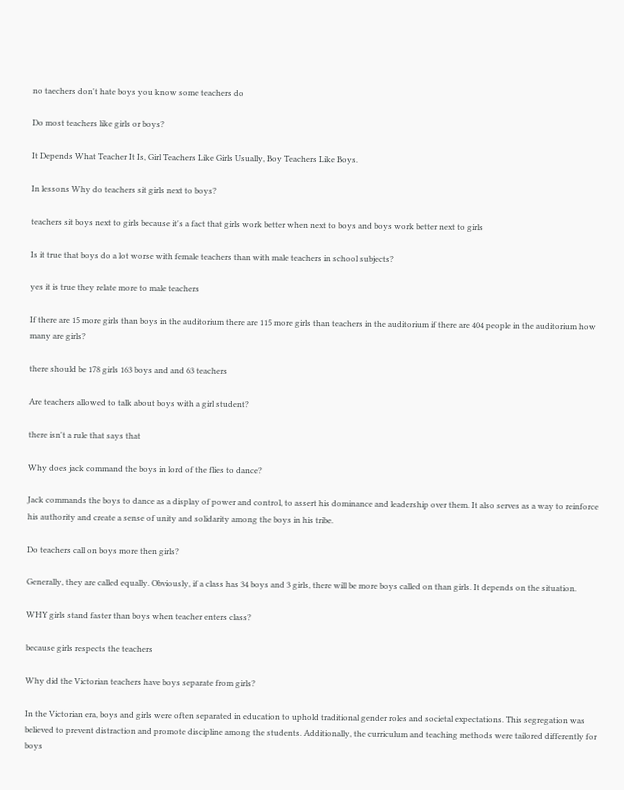no taechers don't hate boys you know some teachers do

Do most teachers like girls or boys?

It Depends What Teacher It Is, Girl Teachers Like Girls Usually, Boy Teachers Like Boys.

In lessons Why do teachers sit girls next to boys?

teachers sit boys next to girls because it's a fact that girls work better when next to boys and boys work better next to girls

Is it true that boys do a lot worse with female teachers than with male teachers in school subjects?

yes it is true they relate more to male teachers

If there are 15 more girls than boys in the auditorium there are 115 more girls than teachers in the auditorium if there are 404 people in the auditorium how many are girls?

there should be 178 girls 163 boys and and 63 teachers

Are teachers allowed to talk about boys with a girl student?

there isn't a rule that says that

Why does jack command the boys in lord of the flies to dance?

Jack commands the boys to dance as a display of power and control, to assert his dominance and leadership over them. It also serves as a way to reinforce his authority and create a sense of unity and solidarity among the boys in his tribe.

Do teachers call on boys more then girls?

Generally, they are called equally. Obviously, if a class has 34 boys and 3 girls, there will be more boys called on than girls. It depends on the situation.

WHY girls stand faster than boys when teacher enters class?

because girls respects the teachers

Why did the Victorian teachers have boys separate from girls?

In the Victorian era, boys and girls were often separated in education to uphold traditional gender roles and societal expectations. This segregation was believed to prevent distraction and promote discipline among the students. Additionally, the curriculum and teaching methods were tailored differently for boys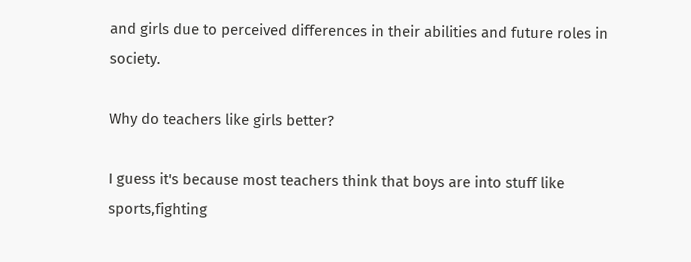and girls due to perceived differences in their abilities and future roles in society.

Why do teachers like girls better?

I guess it's because most teachers think that boys are into stuff like sports,fighting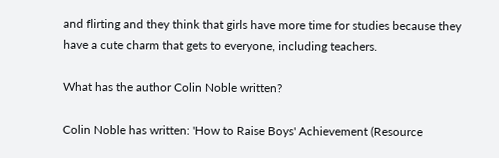and flirting and they think that girls have more time for studies because they have a cute charm that gets to everyone, including teachers.

What has the author Colin Noble written?

Colin Noble has written: 'How to Raise Boys' Achievement (Resource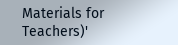Materials for Teachers)'